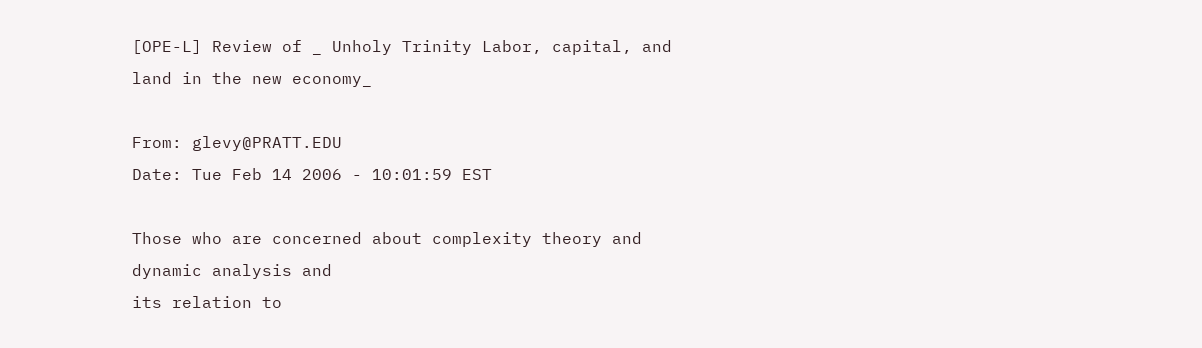[OPE-L] Review of _ Unholy Trinity Labor, capital, and land in the new economy_

From: glevy@PRATT.EDU
Date: Tue Feb 14 2006 - 10:01:59 EST

Those who are concerned about complexity theory and dynamic analysis and
its relation to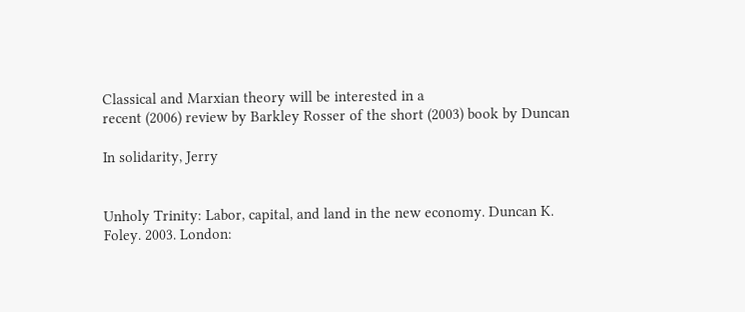Classical and Marxian theory will be interested in a
recent (2006) review by Barkley Rosser of the short (2003) book by Duncan

In solidarity, Jerry


Unholy Trinity: Labor, capital, and land in the new economy. Duncan K.
Foley. 2003. London: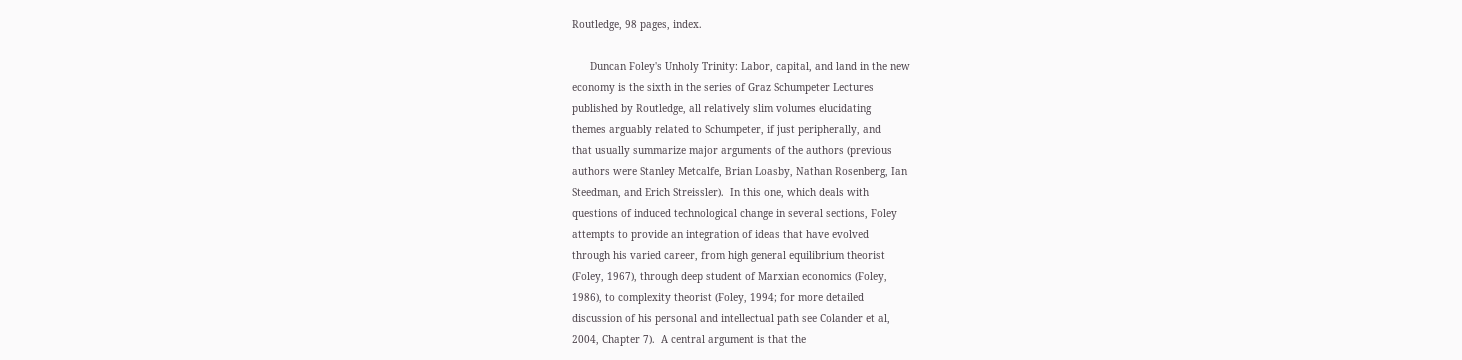Routledge, 98 pages, index.

      Duncan Foley's Unholy Trinity: Labor, capital, and land in the new
economy is the sixth in the series of Graz Schumpeter Lectures
published by Routledge, all relatively slim volumes elucidating
themes arguably related to Schumpeter, if just peripherally, and
that usually summarize major arguments of the authors (previous
authors were Stanley Metcalfe, Brian Loasby, Nathan Rosenberg, Ian
Steedman, and Erich Streissler).  In this one, which deals with
questions of induced technological change in several sections, Foley
attempts to provide an integration of ideas that have evolved
through his varied career, from high general equilibrium theorist
(Foley, 1967), through deep student of Marxian economics (Foley,
1986), to complexity theorist (Foley, 1994; for more detailed
discussion of his personal and intellectual path see Colander et al,
2004, Chapter 7).  A central argument is that the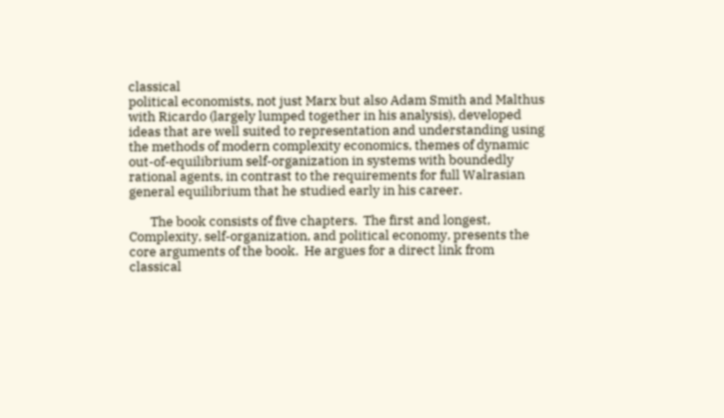classical
political economists, not just Marx but also Adam Smith and Malthus
with Ricardo (largely lumped together in his analysis), developed
ideas that are well suited to representation and understanding using
the methods of modern complexity economics, themes of dynamic
out-of-equilibrium self-organization in systems with boundedly
rational agents, in contrast to the requirements for full Walrasian
general equilibrium that he studied early in his career.

       The book consists of five chapters.  The first and longest,
Complexity, self-organization, and political economy, presents the
core arguments of the book.  He argues for a direct link from
classical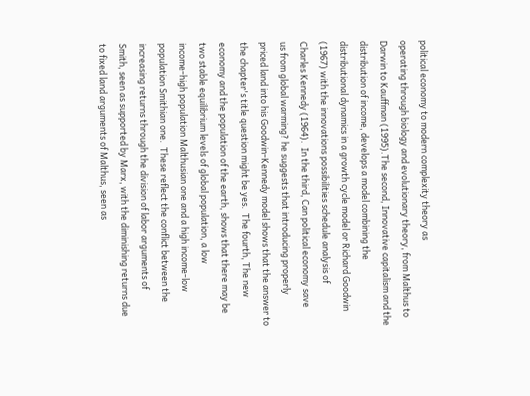political economy to modern complexity theory as
operating through biology and evolutionary theory, from Malthus to
Darwin to Kauffman (1995).The second, Innovative capitalism and the
distribution of income, develops a model combining the
distributional dynamics in a growth cycle model or Richard Goodwin
(1967) with the innovations possibilities schedule analysis of
Charles Kennedy (1964).  In the third, Can political economy save
us from global warming? he suggests that introducing properly
priced land into his Goodwin-Kennedy model shows that the answer to
the chapter's title question might be yes.  The fourth, The new
economy and the population of the earth, shows that there may be
two stable equilibrium levels of global population, a low
income-high population Malthusian one and a high income-low
population Smithian one.  These reflect the conflict between the
increasing returns through the division of labor arguments of
Smith, seen as supported by Marx, with the diminishing returns due
to fixed land arguments of Malthus, seen as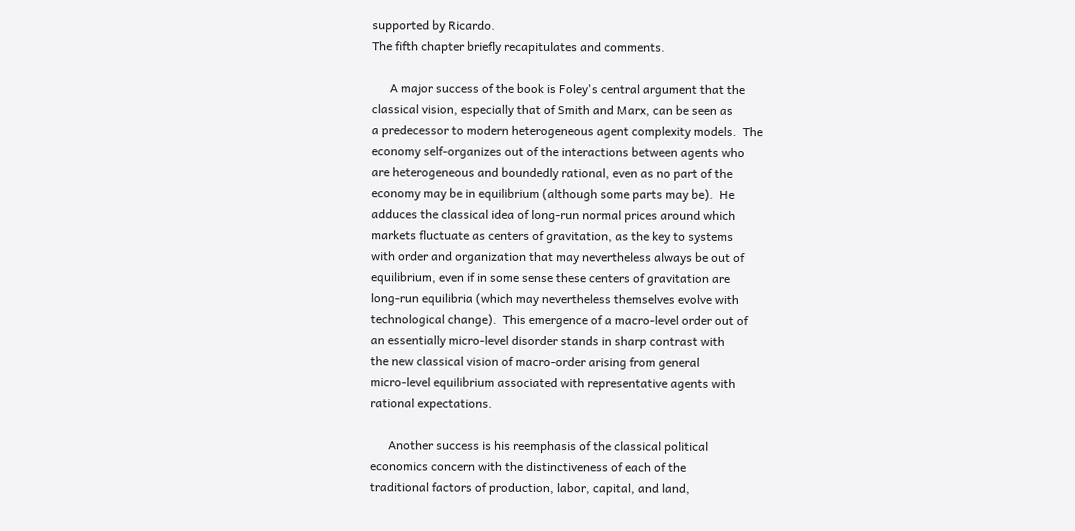supported by Ricardo.
The fifth chapter briefly recapitulates and comments.

      A major success of the book is Foley's central argument that the
classical vision, especially that of Smith and Marx, can be seen as
a predecessor to modern heterogeneous agent complexity models.  The
economy self-organizes out of the interactions between agents who
are heterogeneous and boundedly rational, even as no part of the
economy may be in equilibrium (although some parts may be).  He
adduces the classical idea of long-run normal prices around which
markets fluctuate as centers of gravitation, as the key to systems
with order and organization that may nevertheless always be out of
equilibrium, even if in some sense these centers of gravitation are
long-run equilibria (which may nevertheless themselves evolve with
technological change).  This emergence of a macro-level order out of
an essentially micro-level disorder stands in sharp contrast with
the new classical vision of macro-order arising from general
micro-level equilibrium associated with representative agents with
rational expectations.

      Another success is his reemphasis of the classical political
economics concern with the distinctiveness of each of the
traditional factors of production, labor, capital, and land,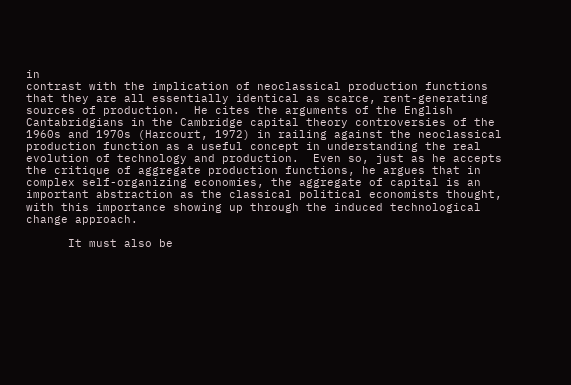in
contrast with the implication of neoclassical production functions
that they are all essentially identical as scarce, rent-generating
sources of production.  He cites the arguments of the English
Cantabridgians in the Cambridge capital theory controversies of the
1960s and 1970s (Harcourt, 1972) in railing against the neoclassical
production function as a useful concept in understanding the real
evolution of technology and production.  Even so, just as he accepts
the critique of aggregate production functions, he argues that in
complex self-organizing economies, the aggregate of capital is an
important abstraction as the classical political economists thought,
with this importance showing up through the induced technological
change approach.

      It must also be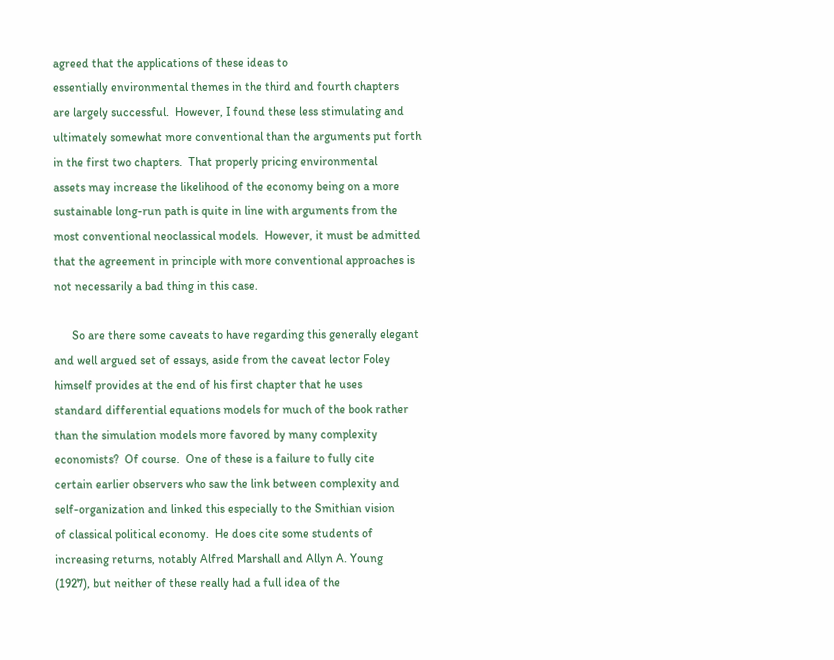agreed that the applications of these ideas to
essentially environmental themes in the third and fourth chapters
are largely successful.  However, I found these less stimulating and
ultimately somewhat more conventional than the arguments put forth
in the first two chapters.  That properly pricing environmental
assets may increase the likelihood of the economy being on a more
sustainable long-run path is quite in line with arguments from the
most conventional neoclassical models.  However, it must be admitted
that the agreement in principle with more conventional approaches is
not necessarily a bad thing in this case.

      So are there some caveats to have regarding this generally elegant
and well argued set of essays, aside from the caveat lector Foley
himself provides at the end of his first chapter that he uses
standard differential equations models for much of the book rather
than the simulation models more favored by many complexity
economists?  Of course.  One of these is a failure to fully cite
certain earlier observers who saw the link between complexity and
self-organization and linked this especially to the Smithian vision
of classical political economy.  He does cite some students of
increasing returns, notably Alfred Marshall and Allyn A. Young
(1927), but neither of these really had a full idea of the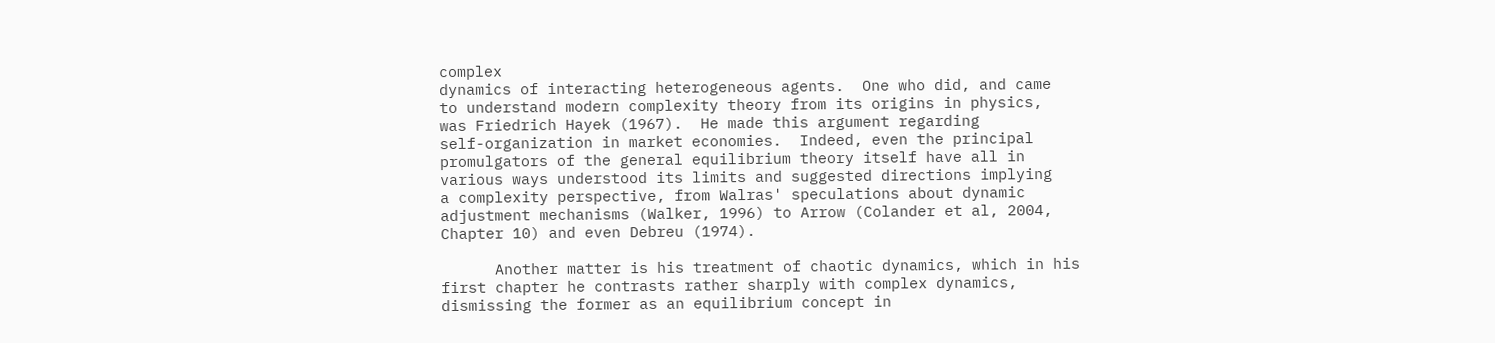complex
dynamics of interacting heterogeneous agents.  One who did, and came
to understand modern complexity theory from its origins in physics,
was Friedrich Hayek (1967).  He made this argument regarding
self-organization in market economies.  Indeed, even the principal
promulgators of the general equilibrium theory itself have all in
various ways understood its limits and suggested directions implying
a complexity perspective, from Walras' speculations about dynamic
adjustment mechanisms (Walker, 1996) to Arrow (Colander et al, 2004,
Chapter 10) and even Debreu (1974).

      Another matter is his treatment of chaotic dynamics, which in his
first chapter he contrasts rather sharply with complex dynamics,
dismissing the former as an equilibrium concept in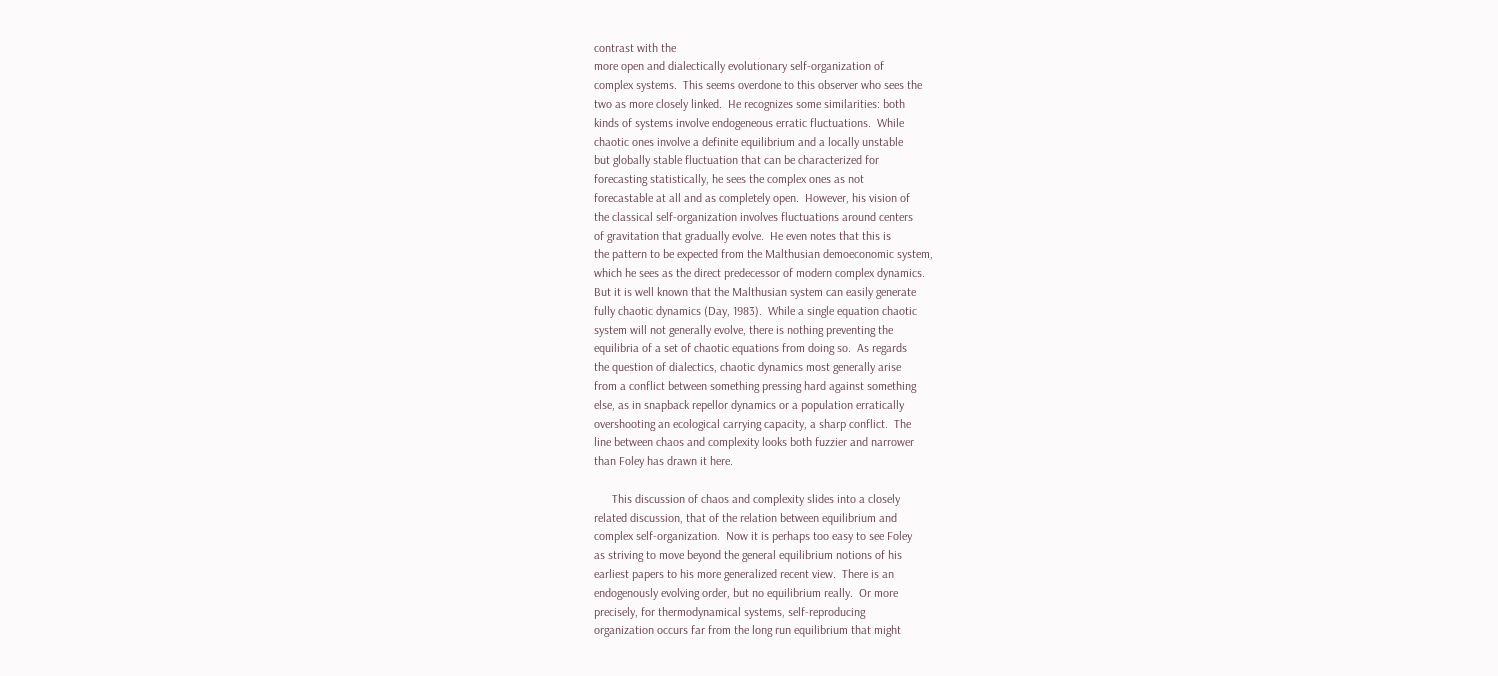contrast with the
more open and dialectically evolutionary self-organization of
complex systems.  This seems overdone to this observer who sees the
two as more closely linked.  He recognizes some similarities: both
kinds of systems involve endogeneous erratic fluctuations.  While
chaotic ones involve a definite equilibrium and a locally unstable
but globally stable fluctuation that can be characterized for
forecasting statistically, he sees the complex ones as not
forecastable at all and as completely open.  However, his vision of
the classical self-organization involves fluctuations around centers
of gravitation that gradually evolve.  He even notes that this is
the pattern to be expected from the Malthusian demoeconomic system,
which he sees as the direct predecessor of modern complex dynamics.
But it is well known that the Malthusian system can easily generate
fully chaotic dynamics (Day, 1983).  While a single equation chaotic
system will not generally evolve, there is nothing preventing the
equilibria of a set of chaotic equations from doing so.  As regards
the question of dialectics, chaotic dynamics most generally arise
from a conflict between something pressing hard against something
else, as in snapback repellor dynamics or a population erratically
overshooting an ecological carrying capacity, a sharp conflict.  The
line between chaos and complexity looks both fuzzier and narrower
than Foley has drawn it here.

      This discussion of chaos and complexity slides into a closely
related discussion, that of the relation between equilibrium and
complex self-organization.  Now it is perhaps too easy to see Foley
as striving to move beyond the general equilibrium notions of his
earliest papers to his more generalized recent view.  There is an
endogenously evolving order, but no equilibrium really.  Or more
precisely, for thermodynamical systems, self-reproducing
organization occurs far from the long run equilibrium that might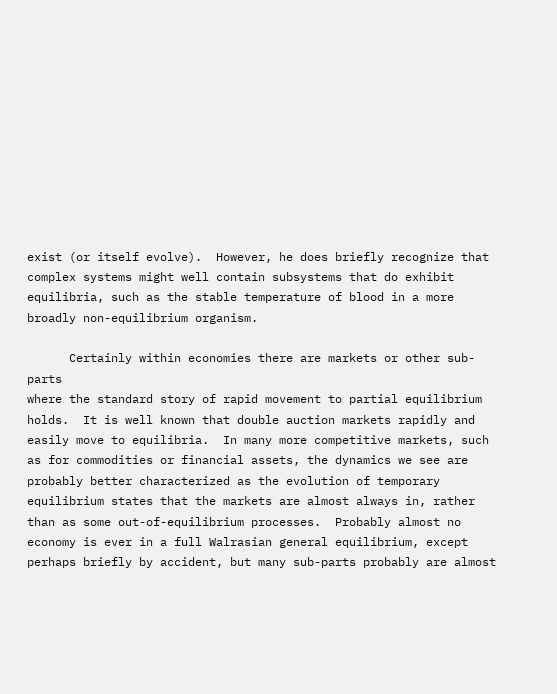exist (or itself evolve).  However, he does briefly recognize that
complex systems might well contain subsystems that do exhibit
equilibria, such as the stable temperature of blood in a more
broadly non-equilibrium organism.

      Certainly within economies there are markets or other sub-parts
where the standard story of rapid movement to partial equilibrium
holds.  It is well known that double auction markets rapidly and
easily move to equilibria.  In many more competitive markets, such
as for commodities or financial assets, the dynamics we see are
probably better characterized as the evolution of temporary
equilibrium states that the markets are almost always in, rather
than as some out-of-equilibrium processes.  Probably almost no
economy is ever in a full Walrasian general equilibrium, except
perhaps briefly by accident, but many sub-parts probably are almost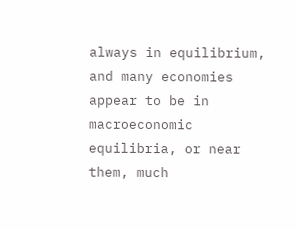always in equilibrium, and many economies appear to be in
macroeconomic equilibria, or near them, much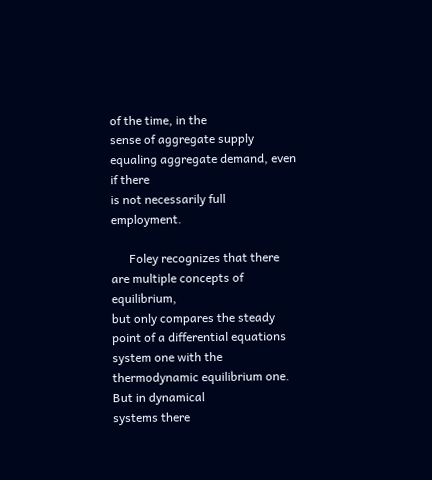of the time, in the
sense of aggregate supply equaling aggregate demand, even if there
is not necessarily full employment.

      Foley recognizes that there are multiple concepts of equilibrium,
but only compares the steady point of a differential equations
system one with the thermodynamic equilibrium one.  But in dynamical
systems there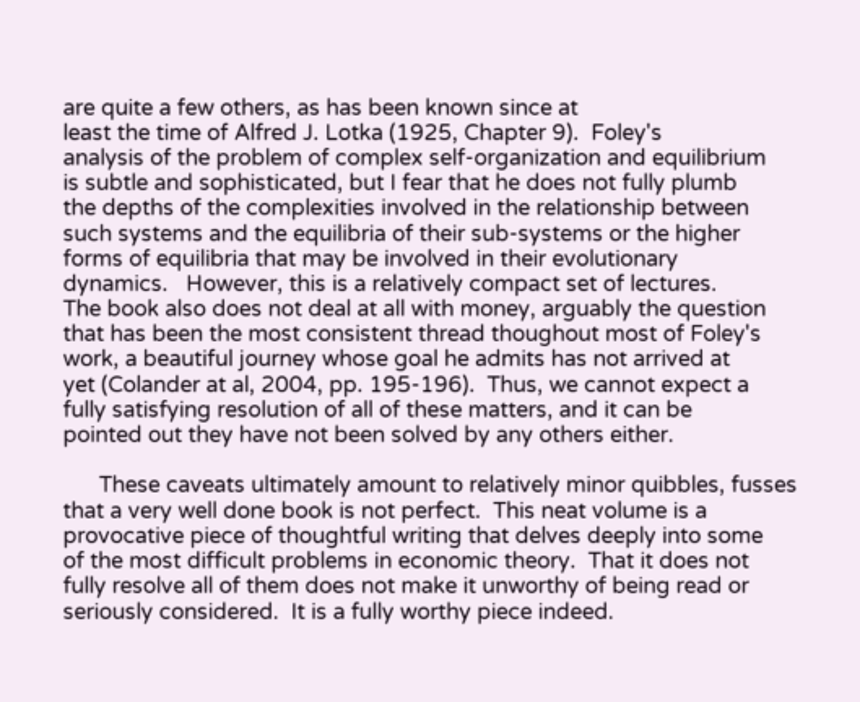are quite a few others, as has been known since at
least the time of Alfred J. Lotka (1925, Chapter 9).  Foley's
analysis of the problem of complex self-organization and equilibrium
is subtle and sophisticated, but I fear that he does not fully plumb
the depths of the complexities involved in the relationship between
such systems and the equilibria of their sub-systems or the higher
forms of equilibria that may be involved in their evolutionary
dynamics.   However, this is a relatively compact set of lectures.
The book also does not deal at all with money, arguably the question
that has been the most consistent thread thoughout most of Foley's
work, a beautiful journey whose goal he admits has not arrived at
yet (Colander at al, 2004, pp. 195-196).  Thus, we cannot expect a
fully satisfying resolution of all of these matters, and it can be
pointed out they have not been solved by any others either.

      These caveats ultimately amount to relatively minor quibbles, fusses
that a very well done book is not perfect.  This neat volume is a
provocative piece of thoughtful writing that delves deeply into some
of the most difficult problems in economic theory.  That it does not
fully resolve all of them does not make it unworthy of being read or
seriously considered.  It is a fully worthy piece indeed.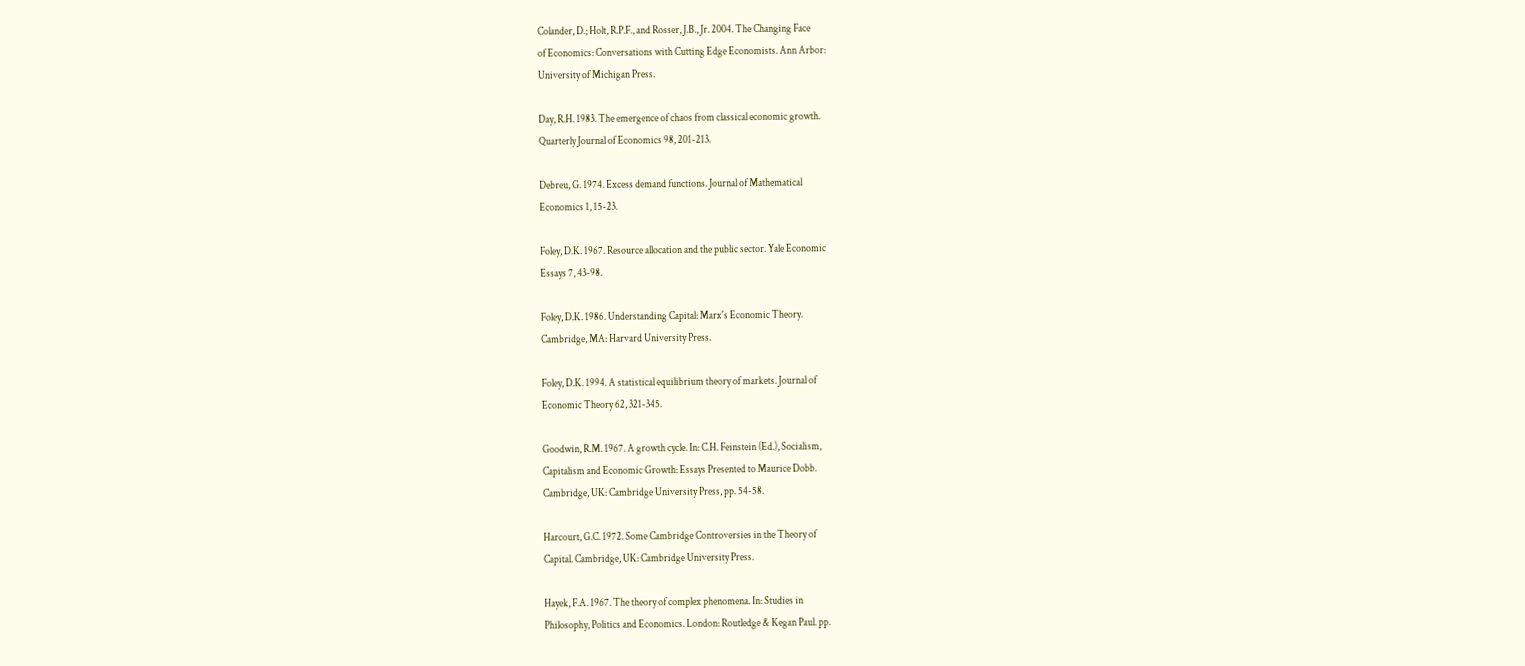Colander, D.; Holt, R.P.F., and Rosser, J.B., Jr. 2004. The Changing Face
of Economics: Conversations with Cutting Edge Economists. Ann Arbor:
University of Michigan Press.

Day, R.H. 1983. The emergence of chaos from classical economic growth.
Quarterly Journal of Economics 98, 201-213.

Debreu, G. 1974. Excess demand functions. Journal of Mathematical
Economics 1, 15-23.

Foley, D.K. 1967. Resource allocation and the public sector. Yale Economic
Essays 7, 43-98.

Foley, D.K. 1986. Understanding Capital: Marx's Economic Theory.
Cambridge, MA: Harvard University Press.

Foley, D.K. 1994. A statistical equilibrium theory of markets. Journal of
Economic Theory 62, 321-345.

Goodwin, R.M. 1967. A growth cycle. In: C.H. Feinstein (Ed.), Socialism,
Capitalism and Economic Growth: Essays Presented to Maurice Dobb.
Cambridge, UK: Cambridge University Press, pp. 54-58.

Harcourt, G.C. 1972. Some Cambridge Controversies in the Theory of
Capital. Cambridge, UK: Cambridge University Press.

Hayek, F.A. 1967. The theory of complex phenomena. In: Studies in
Philosophy, Politics and Economics. London: Routledge & Kegan Paul. pp.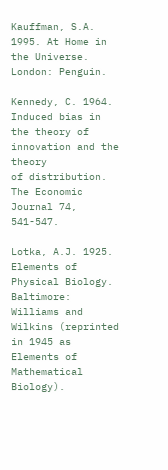Kauffman, S.A. 1995. At Home in the Universe. London: Penguin.

Kennedy, C. 1964. Induced bias in the theory of innovation and the theory
of distribution. The Economic Journal 74, 541-547.

Lotka, A.J. 1925. Elements of Physical Biology. Baltimore: Williams and
Wilkins (reprinted in 1945 as Elements of Mathematical Biology).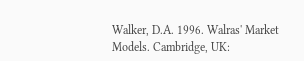Walker, D.A. 1996. Walras' Market Models. Cambridge, UK: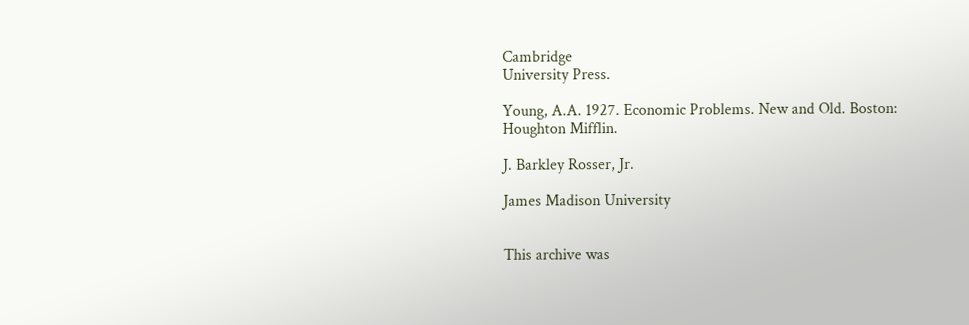Cambridge
University Press.

Young, A.A. 1927. Economic Problems. New and Old. Boston: Houghton Mifflin.

J. Barkley Rosser, Jr.

James Madison University


This archive was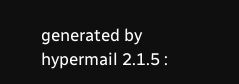generated by hypermail 2.1.5 :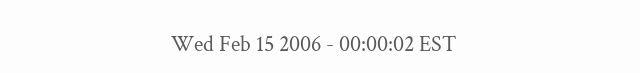Wed Feb 15 2006 - 00:00:02 EST